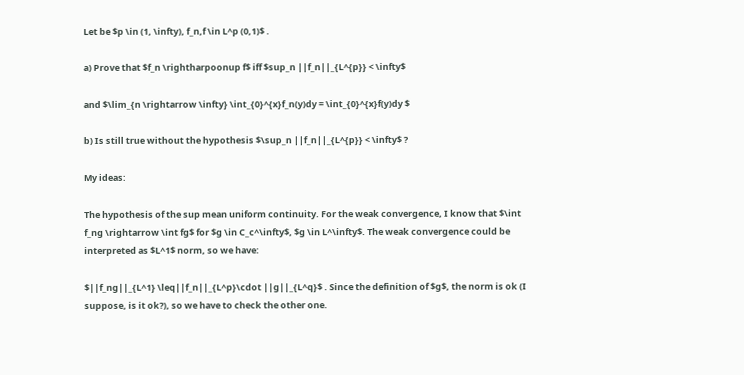Let be $p \in (1, \infty), f_n,f \in L^p (0,1)$ .

a) Prove that $f_n \rightharpoonup f$ iff $sup_n ||f_n||_{L^{p}} < \infty$

and $\lim_{n \rightarrow \infty} \int_{0}^{x}f_n(y)dy = \int_{0}^{x}f(y)dy $

b) Is still true without the hypothesis $\sup_n ||f_n||_{L^{p}} < \infty$ ?

My ideas:

The hypothesis of the sup mean uniform continuity. For the weak convergence, I know that $\int f_ng \rightarrow \int fg$ for $g \in C_c^\infty$, $g \in L^\infty$. The weak convergence could be interpreted as $L^1$ norm, so we have:

$||f_ng||_{L^1} \leq||f_n||_{L^p}\cdot ||g||_{L^q}$ . Since the definition of $g$, the norm is ok (I suppose, is it ok?), so we have to check the other one.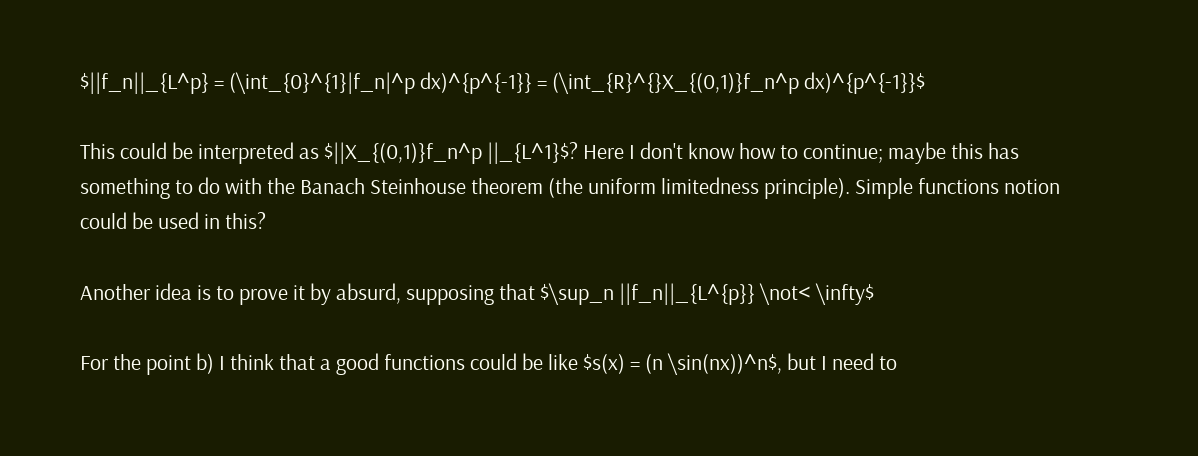$||f_n||_{L^p} = (\int_{0}^{1}|f_n|^p dx)^{p^{-1}} = (\int_{R}^{}X_{(0,1)}f_n^p dx)^{p^{-1}}$

This could be interpreted as $||X_{(0,1)}f_n^p ||_{L^1}$? Here I don't know how to continue; maybe this has something to do with the Banach Steinhouse theorem (the uniform limitedness principle). Simple functions notion could be used in this?

Another idea is to prove it by absurd, supposing that $\sup_n ||f_n||_{L^{p}} \not< \infty$

For the point b) I think that a good functions could be like $s(x) = (n \sin(nx))^n$, but I need to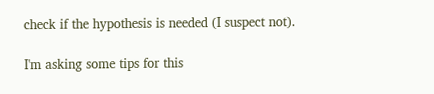check if the hypothesis is needed (I suspect not).

I'm asking some tips for this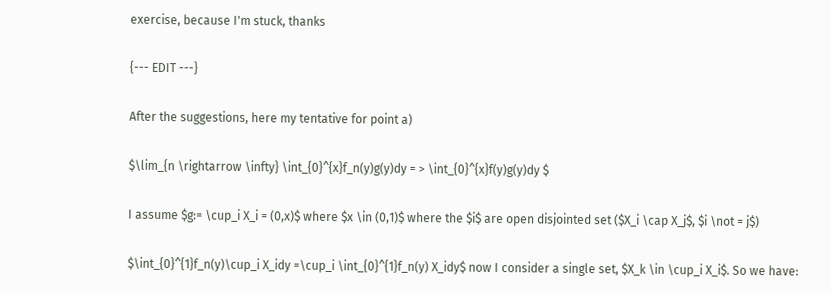exercise, because I'm stuck, thanks

{--- EDIT ---}

After the suggestions, here my tentative for point a)

$\lim_{n \rightarrow \infty} \int_{0}^{x}f_n(y)g(y)dy = > \int_{0}^{x}f(y)g(y)dy $

I assume $g:= \cup_i X_i = (0,x)$ where $x \in (0,1)$ where the $i$ are open disjointed set ($X_i \cap X_j$, $i \not = j$)

$\int_{0}^{1}f_n(y)\cup_i X_idy =\cup_i \int_{0}^{1}f_n(y) X_idy$ now I consider a single set, $X_k \in \cup_i X_i$. So we have: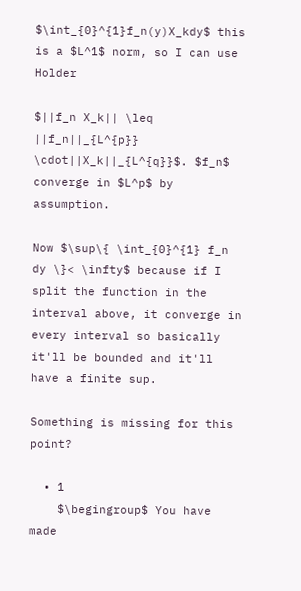$\int_{0}^{1}f_n(y)X_kdy$ this is a $L^1$ norm, so I can use Holder

$||f_n X_k|| \leq ||f_n||_{L^{p}} \cdot||X_k||_{L^{q}}$. $f_n$ converge in $L^p$ by assumption.

Now $\sup\{ \int_{0}^{1} f_n dy \}< \infty$ because if I split the function in the interval above, it converge in every interval so basically it'll be bounded and it'll have a finite sup.

Something is missing for this point?

  • 1
    $\begingroup$ You have made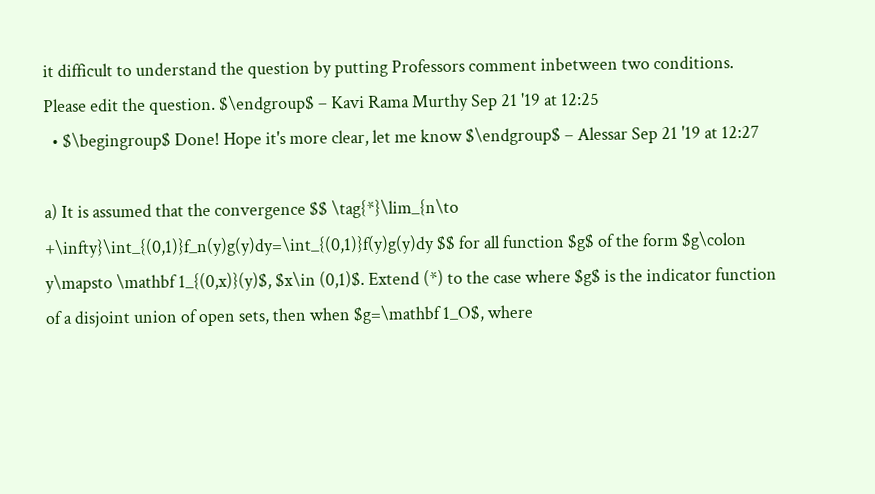it difficult to understand the question by putting Professors comment inbetween two conditions. Please edit the question. $\endgroup$ – Kavi Rama Murthy Sep 21 '19 at 12:25
  • $\begingroup$ Done! Hope it's more clear, let me know $\endgroup$ – Alessar Sep 21 '19 at 12:27

a) It is assumed that the convergence $$ \tag{*}\lim_{n\to +\infty}\int_{(0,1)}f_n(y)g(y)dy=\int_{(0,1)}f(y)g(y)dy $$ for all function $g$ of the form $g\colon y\mapsto \mathbf 1_{(0,x)}(y)$, $x\in (0,1)$. Extend (*) to the case where $g$ is the indicator function of a disjoint union of open sets, then when $g=\mathbf 1_O$, where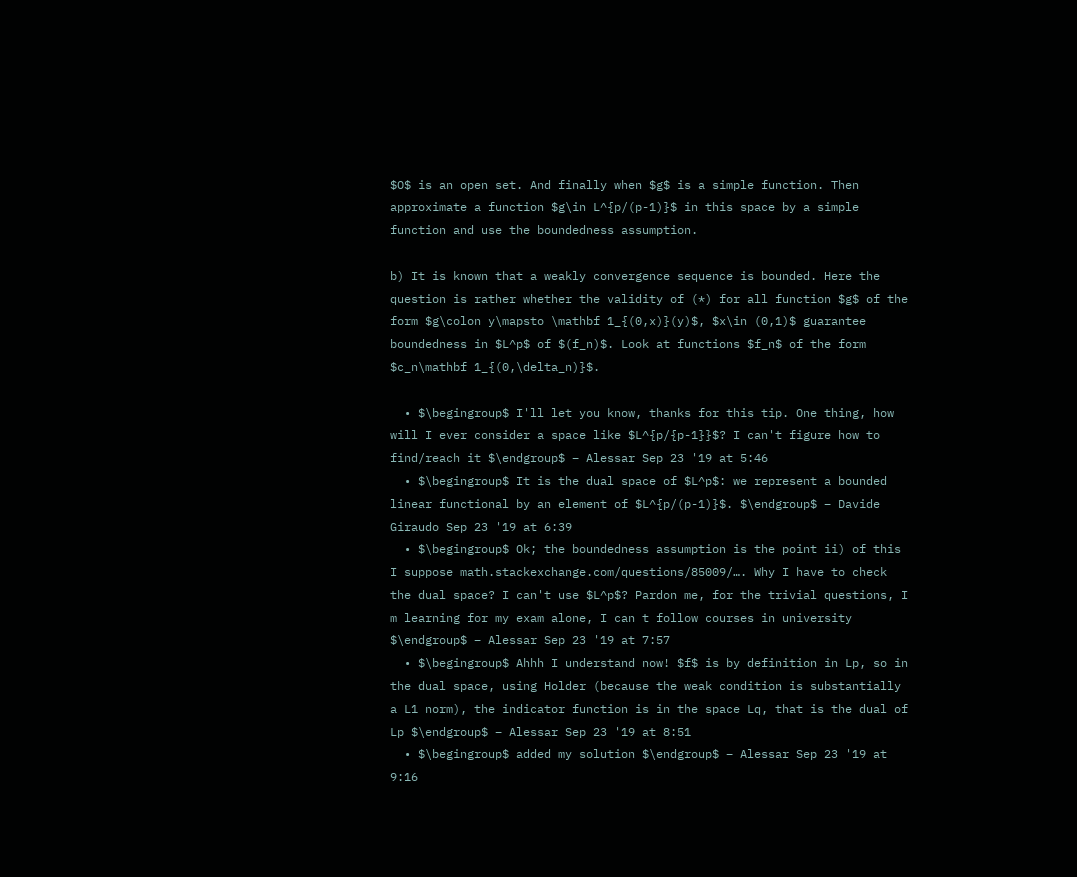$O$ is an open set. And finally when $g$ is a simple function. Then approximate a function $g\in L^{p/(p-1)}$ in this space by a simple function and use the boundedness assumption.

b) It is known that a weakly convergence sequence is bounded. Here the question is rather whether the validity of (*) for all function $g$ of the form $g\colon y\mapsto \mathbf 1_{(0,x)}(y)$, $x\in (0,1)$ guarantee boundedness in $L^p$ of $(f_n)$. Look at functions $f_n$ of the form $c_n\mathbf 1_{(0,\delta_n)}$.

  • $\begingroup$ I'll let you know, thanks for this tip. One thing, how will I ever consider a space like $L^{p/{p-1}}$? I can't figure how to find/reach it $\endgroup$ – Alessar Sep 23 '19 at 5:46
  • $\begingroup$ It is the dual space of $L^p$: we represent a bounded linear functional by an element of $L^{p/(p-1)}$. $\endgroup$ – Davide Giraudo Sep 23 '19 at 6:39
  • $\begingroup$ Ok; the boundedness assumption is the point ii) of this I suppose math.stackexchange.com/questions/85009/…. Why I have to check the dual space? I can't use $L^p$? Pardon me, for the trivial questions, I m learning for my exam alone, I can t follow courses in university $\endgroup$ – Alessar Sep 23 '19 at 7:57
  • $\begingroup$ Ahhh I understand now! $f$ is by definition in Lp, so in the dual space, using Holder (because the weak condition is substantially a L1 norm), the indicator function is in the space Lq, that is the dual of Lp $\endgroup$ – Alessar Sep 23 '19 at 8:51
  • $\begingroup$ added my solution $\endgroup$ – Alessar Sep 23 '19 at 9:16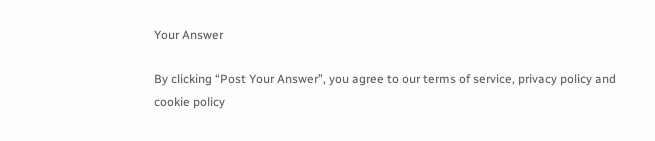Your Answer

By clicking “Post Your Answer”, you agree to our terms of service, privacy policy and cookie policy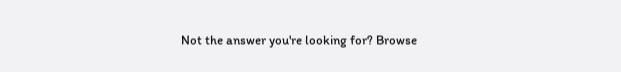Not the answer you're looking for? Browse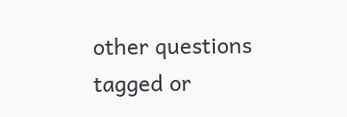other questions tagged or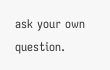ask your own question.